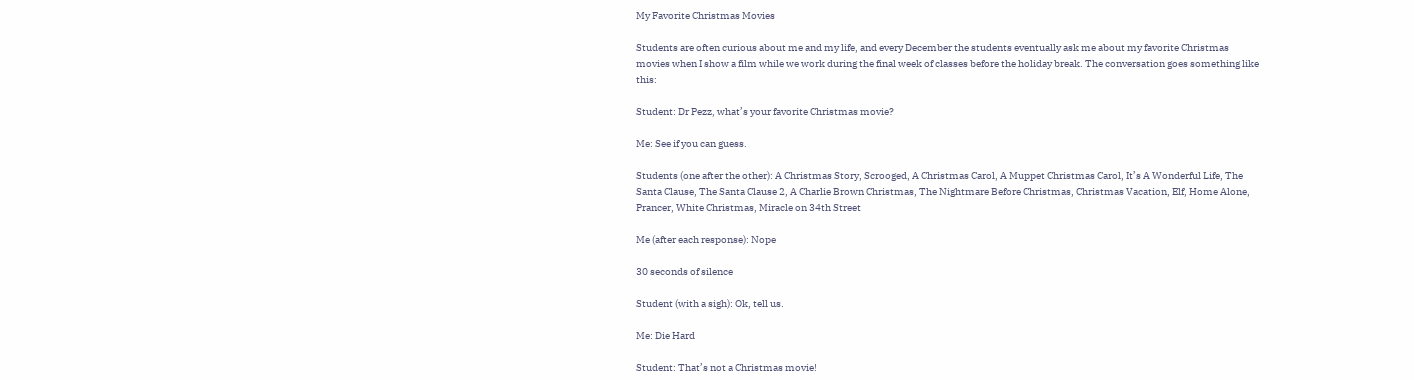My Favorite Christmas Movies

Students are often curious about me and my life, and every December the students eventually ask me about my favorite Christmas movies when I show a film while we work during the final week of classes before the holiday break. The conversation goes something like this:

Student: Dr Pezz, what’s your favorite Christmas movie?

Me: See if you can guess.

Students (one after the other): A Christmas Story, Scrooged, A Christmas Carol, A Muppet Christmas Carol, It’s A Wonderful Life, The Santa Clause, The Santa Clause 2, A Charlie Brown Christmas, The Nightmare Before Christmas, Christmas Vacation, Elf, Home Alone, Prancer, White Christmas, Miracle on 34th Street

Me (after each response): Nope

30 seconds of silence

Student (with a sigh): Ok, tell us.

Me: Die Hard

Student: That’s not a Christmas movie!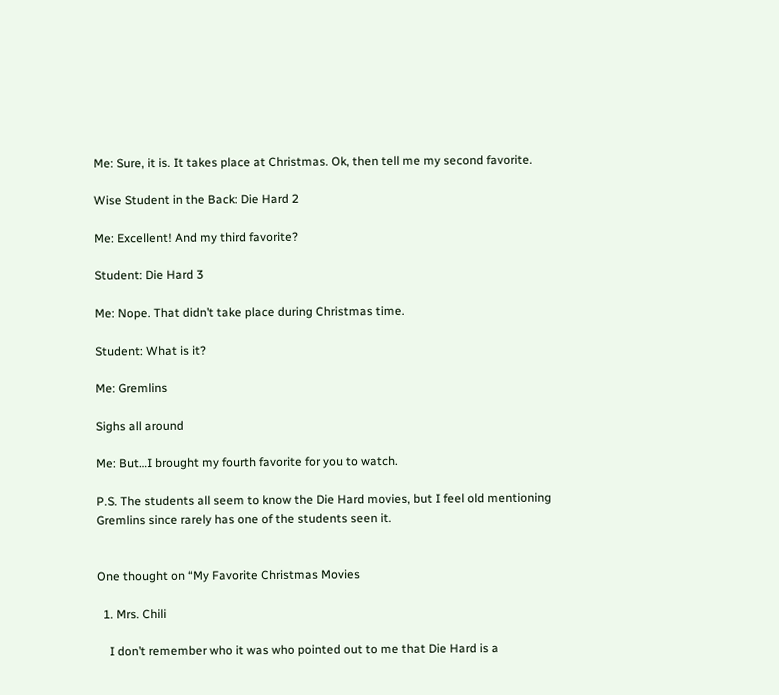Me: Sure, it is. It takes place at Christmas. Ok, then tell me my second favorite.

Wise Student in the Back: Die Hard 2

Me: Excellent! And my third favorite?

Student: Die Hard 3

Me: Nope. That didn’t take place during Christmas time.

Student: What is it?

Me: Gremlins

Sighs all around

Me: But…I brought my fourth favorite for you to watch.

P.S. The students all seem to know the Die Hard movies, but I feel old mentioning Gremlins since rarely has one of the students seen it.


One thought on “My Favorite Christmas Movies

  1. Mrs. Chili

    I don’t remember who it was who pointed out to me that Die Hard is a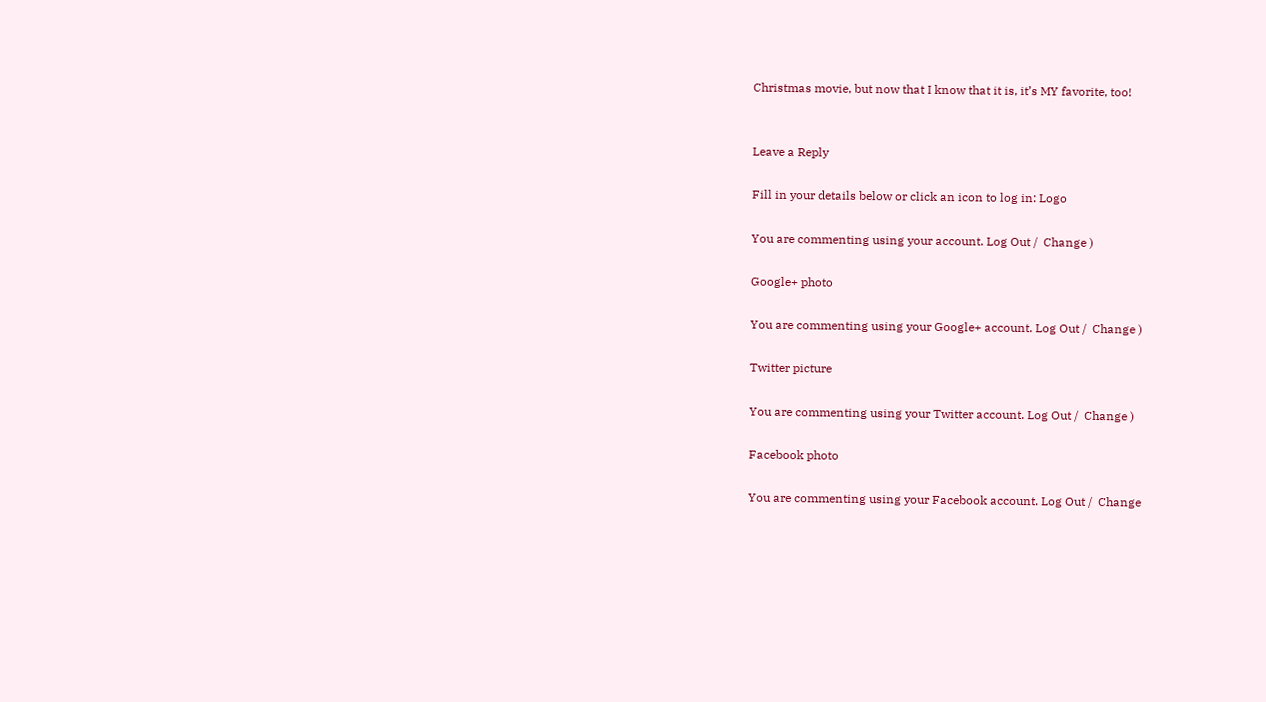Christmas movie, but now that I know that it is, it’s MY favorite, too!


Leave a Reply

Fill in your details below or click an icon to log in: Logo

You are commenting using your account. Log Out /  Change )

Google+ photo

You are commenting using your Google+ account. Log Out /  Change )

Twitter picture

You are commenting using your Twitter account. Log Out /  Change )

Facebook photo

You are commenting using your Facebook account. Log Out /  Change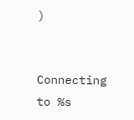)


Connecting to %s